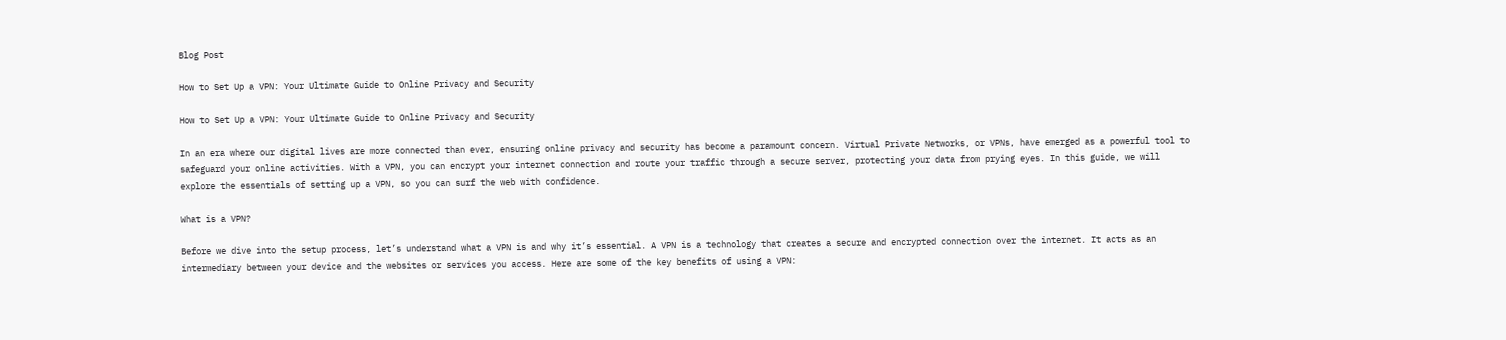Blog Post

How to Set Up a VPN: Your Ultimate Guide to Online Privacy and Security

How to Set Up a VPN: Your Ultimate Guide to Online Privacy and Security

In an era where our digital lives are more connected than ever, ensuring online privacy and security has become a paramount concern. Virtual Private Networks, or VPNs, have emerged as a powerful tool to safeguard your online activities. With a VPN, you can encrypt your internet connection and route your traffic through a secure server, protecting your data from prying eyes. In this guide, we will explore the essentials of setting up a VPN, so you can surf the web with confidence.

What is a VPN?

Before we dive into the setup process, let’s understand what a VPN is and why it’s essential. A VPN is a technology that creates a secure and encrypted connection over the internet. It acts as an intermediary between your device and the websites or services you access. Here are some of the key benefits of using a VPN: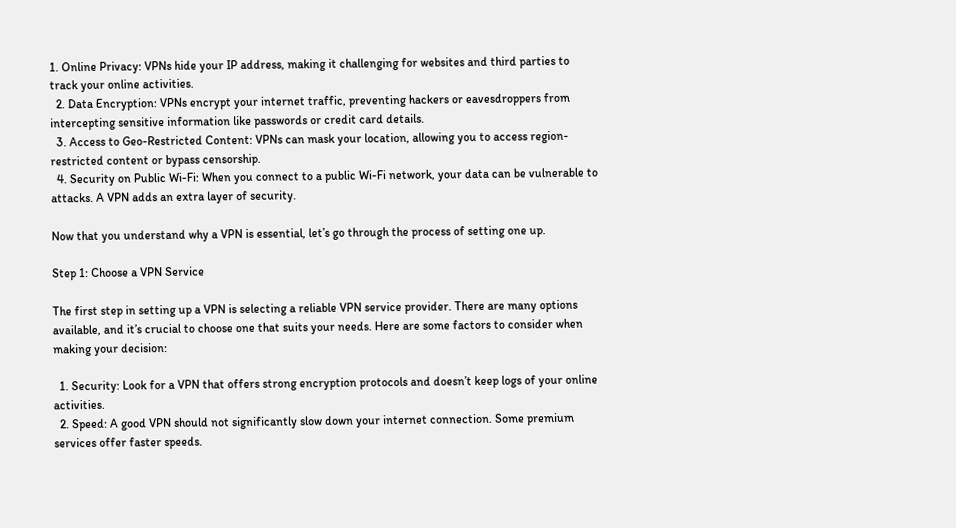1. Online Privacy: VPNs hide your IP address, making it challenging for websites and third parties to track your online activities.
  2. Data Encryption: VPNs encrypt your internet traffic, preventing hackers or eavesdroppers from intercepting sensitive information like passwords or credit card details.
  3. Access to Geo-Restricted Content: VPNs can mask your location, allowing you to access region-restricted content or bypass censorship.
  4. Security on Public Wi-Fi: When you connect to a public Wi-Fi network, your data can be vulnerable to attacks. A VPN adds an extra layer of security.

Now that you understand why a VPN is essential, let’s go through the process of setting one up.

Step 1: Choose a VPN Service

The first step in setting up a VPN is selecting a reliable VPN service provider. There are many options available, and it’s crucial to choose one that suits your needs. Here are some factors to consider when making your decision:

  1. Security: Look for a VPN that offers strong encryption protocols and doesn’t keep logs of your online activities.
  2. Speed: A good VPN should not significantly slow down your internet connection. Some premium services offer faster speeds.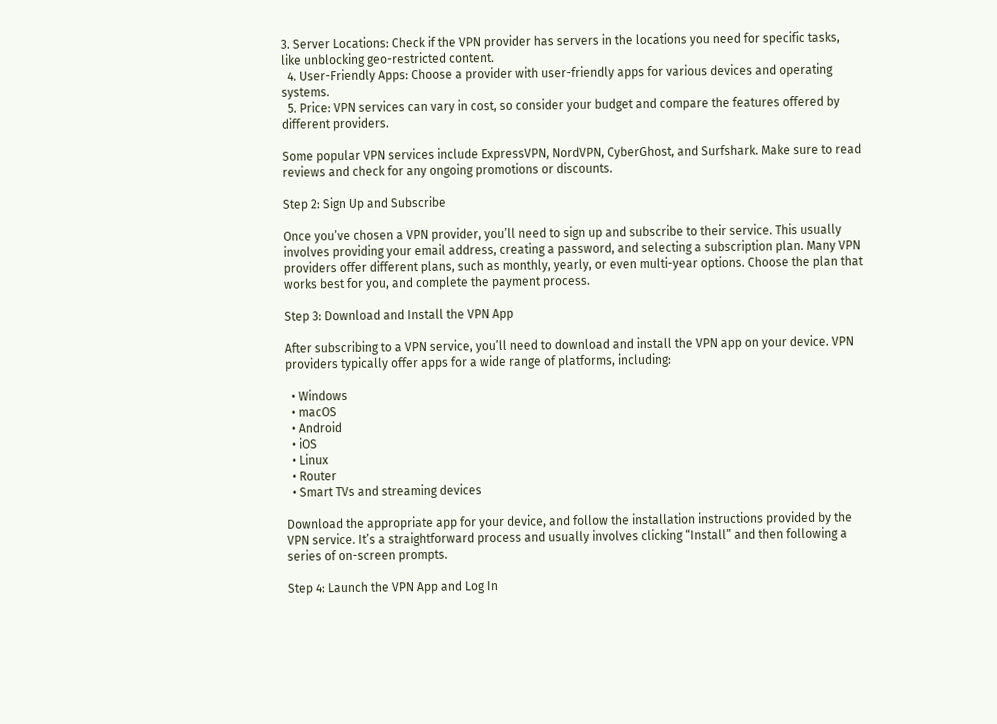3. Server Locations: Check if the VPN provider has servers in the locations you need for specific tasks, like unblocking geo-restricted content.
  4. User-Friendly Apps: Choose a provider with user-friendly apps for various devices and operating systems.
  5. Price: VPN services can vary in cost, so consider your budget and compare the features offered by different providers.

Some popular VPN services include ExpressVPN, NordVPN, CyberGhost, and Surfshark. Make sure to read reviews and check for any ongoing promotions or discounts.

Step 2: Sign Up and Subscribe

Once you’ve chosen a VPN provider, you’ll need to sign up and subscribe to their service. This usually involves providing your email address, creating a password, and selecting a subscription plan. Many VPN providers offer different plans, such as monthly, yearly, or even multi-year options. Choose the plan that works best for you, and complete the payment process.

Step 3: Download and Install the VPN App

After subscribing to a VPN service, you’ll need to download and install the VPN app on your device. VPN providers typically offer apps for a wide range of platforms, including:

  • Windows
  • macOS
  • Android
  • iOS
  • Linux
  • Router
  • Smart TVs and streaming devices

Download the appropriate app for your device, and follow the installation instructions provided by the VPN service. It’s a straightforward process and usually involves clicking “Install” and then following a series of on-screen prompts.

Step 4: Launch the VPN App and Log In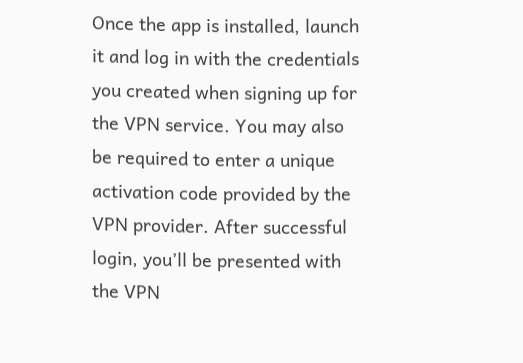Once the app is installed, launch it and log in with the credentials you created when signing up for the VPN service. You may also be required to enter a unique activation code provided by the VPN provider. After successful login, you’ll be presented with the VPN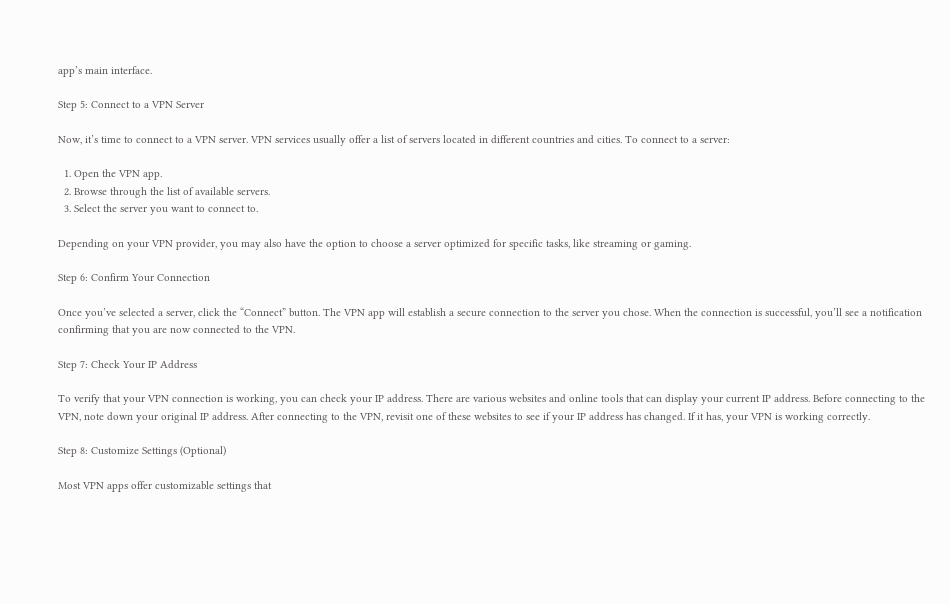app’s main interface.

Step 5: Connect to a VPN Server

Now, it’s time to connect to a VPN server. VPN services usually offer a list of servers located in different countries and cities. To connect to a server:

  1. Open the VPN app.
  2. Browse through the list of available servers.
  3. Select the server you want to connect to.

Depending on your VPN provider, you may also have the option to choose a server optimized for specific tasks, like streaming or gaming.

Step 6: Confirm Your Connection

Once you’ve selected a server, click the “Connect” button. The VPN app will establish a secure connection to the server you chose. When the connection is successful, you’ll see a notification confirming that you are now connected to the VPN.

Step 7: Check Your IP Address

To verify that your VPN connection is working, you can check your IP address. There are various websites and online tools that can display your current IP address. Before connecting to the VPN, note down your original IP address. After connecting to the VPN, revisit one of these websites to see if your IP address has changed. If it has, your VPN is working correctly.

Step 8: Customize Settings (Optional)

Most VPN apps offer customizable settings that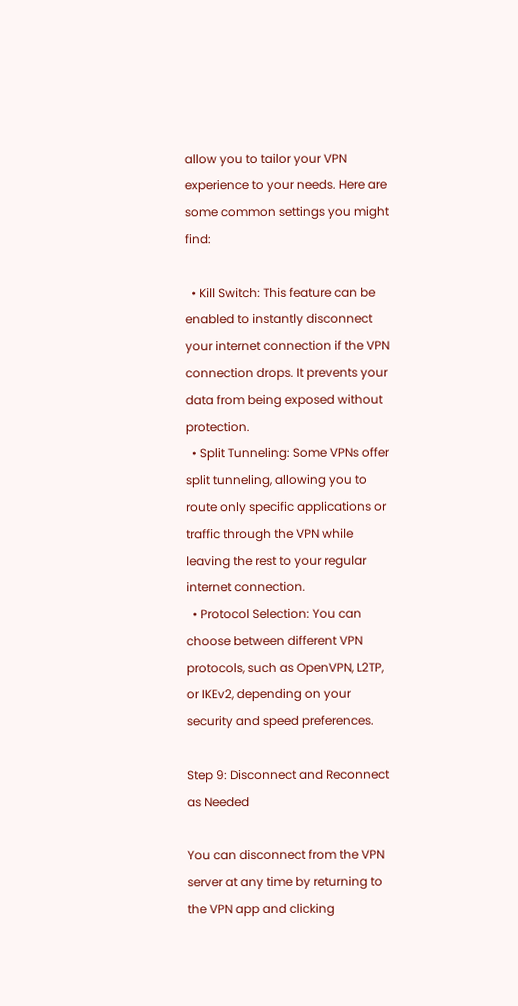allow you to tailor your VPN experience to your needs. Here are some common settings you might find:

  • Kill Switch: This feature can be enabled to instantly disconnect your internet connection if the VPN connection drops. It prevents your data from being exposed without protection.
  • Split Tunneling: Some VPNs offer split tunneling, allowing you to route only specific applications or traffic through the VPN while leaving the rest to your regular internet connection.
  • Protocol Selection: You can choose between different VPN protocols, such as OpenVPN, L2TP, or IKEv2, depending on your security and speed preferences.

Step 9: Disconnect and Reconnect as Needed

You can disconnect from the VPN server at any time by returning to the VPN app and clicking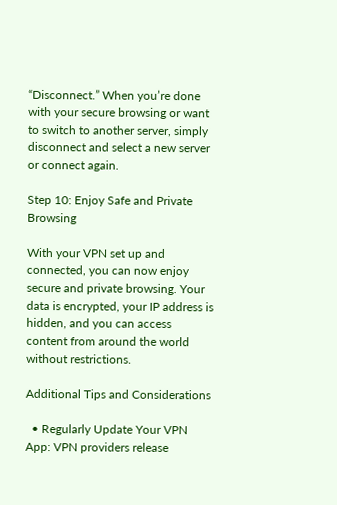“Disconnect.” When you’re done with your secure browsing or want to switch to another server, simply disconnect and select a new server or connect again.

Step 10: Enjoy Safe and Private Browsing

With your VPN set up and connected, you can now enjoy secure and private browsing. Your data is encrypted, your IP address is hidden, and you can access content from around the world without restrictions.

Additional Tips and Considerations

  • Regularly Update Your VPN App: VPN providers release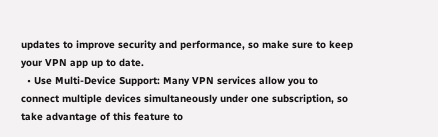updates to improve security and performance, so make sure to keep your VPN app up to date.
  • Use Multi-Device Support: Many VPN services allow you to connect multiple devices simultaneously under one subscription, so take advantage of this feature to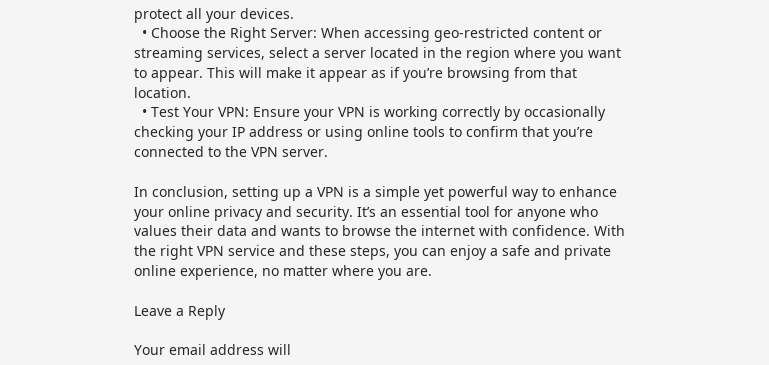protect all your devices.
  • Choose the Right Server: When accessing geo-restricted content or streaming services, select a server located in the region where you want to appear. This will make it appear as if you’re browsing from that location.
  • Test Your VPN: Ensure your VPN is working correctly by occasionally checking your IP address or using online tools to confirm that you’re connected to the VPN server.

In conclusion, setting up a VPN is a simple yet powerful way to enhance your online privacy and security. It’s an essential tool for anyone who values their data and wants to browse the internet with confidence. With the right VPN service and these steps, you can enjoy a safe and private online experience, no matter where you are.

Leave a Reply

Your email address will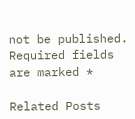not be published. Required fields are marked *

Related Posts